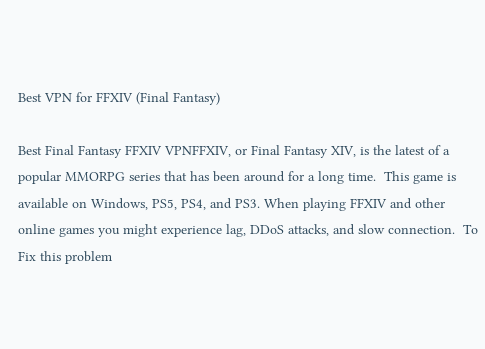Best VPN for FFXIV (Final Fantasy)

Best Final Fantasy FFXIV VPNFFXIV, or Final Fantasy XIV, is the latest of a popular MMORPG series that has been around for a long time.  This game is available on Windows, PS5, PS4, and PS3. When playing FFXIV and other online games you might experience lag, DDoS attacks, and slow connection.  To Fix this problem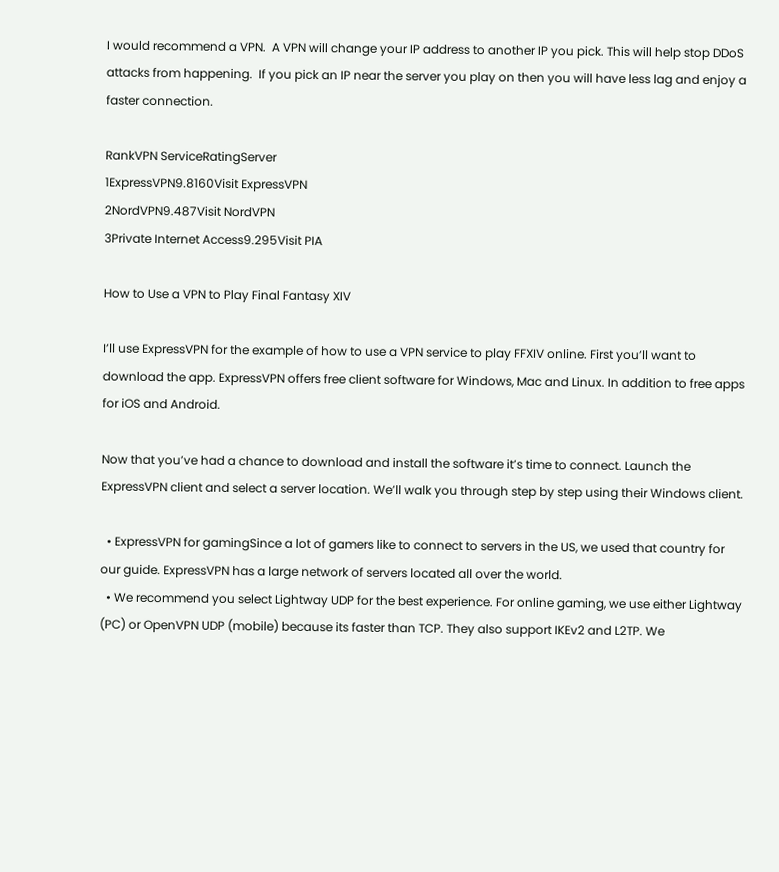I would recommend a VPN.  A VPN will change your IP address to another IP you pick. This will help stop DDoS attacks from happening.  If you pick an IP near the server you play on then you will have less lag and enjoy a faster connection.

RankVPN ServiceRatingServer
1ExpressVPN9.8160Visit ExpressVPN
2NordVPN9.487Visit NordVPN
3Private Internet Access9.295Visit PIA

How to Use a VPN to Play Final Fantasy XIV

I’ll use ExpressVPN for the example of how to use a VPN service to play FFXIV online. First you’ll want to download the app. ExpressVPN offers free client software for Windows, Mac and Linux. In addition to free apps for iOS and Android.

Now that you’ve had a chance to download and install the software it’s time to connect. Launch the ExpressVPN client and select a server location. We’ll walk you through step by step using their Windows client.

  • ExpressVPN for gamingSince a lot of gamers like to connect to servers in the US, we used that country for our guide. ExpressVPN has a large network of servers located all over the world.
  • We recommend you select Lightway UDP for the best experience. For online gaming, we use either Lightway (PC) or OpenVPN UDP (mobile) because its faster than TCP. They also support IKEv2 and L2TP. We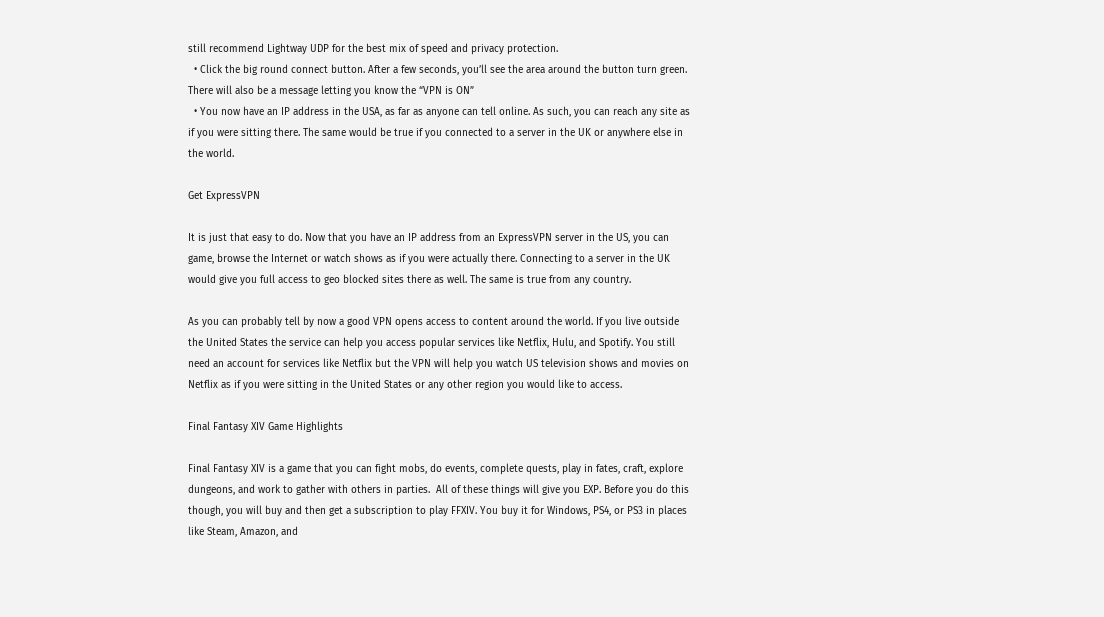still recommend Lightway UDP for the best mix of speed and privacy protection.
  • Click the big round connect button. After a few seconds, you’ll see the area around the button turn green. There will also be a message letting you know the “VPN is ON”
  • You now have an IP address in the USA, as far as anyone can tell online. As such, you can reach any site as if you were sitting there. The same would be true if you connected to a server in the UK or anywhere else in the world.

Get ExpressVPN

It is just that easy to do. Now that you have an IP address from an ExpressVPN server in the US, you can game, browse the Internet or watch shows as if you were actually there. Connecting to a server in the UK would give you full access to geo blocked sites there as well. The same is true from any country.

As you can probably tell by now a good VPN opens access to content around the world. If you live outside the United States the service can help you access popular services like Netflix, Hulu, and Spotify. You still need an account for services like Netflix but the VPN will help you watch US television shows and movies on Netflix as if you were sitting in the United States or any other region you would like to access.

Final Fantasy XIV Game Highlights

Final Fantasy XIV is a game that you can fight mobs, do events, complete quests, play in fates, craft, explore dungeons, and work to gather with others in parties.  All of these things will give you EXP. Before you do this though, you will buy and then get a subscription to play FFXIV. You buy it for Windows, PS4, or PS3 in places like Steam, Amazon, and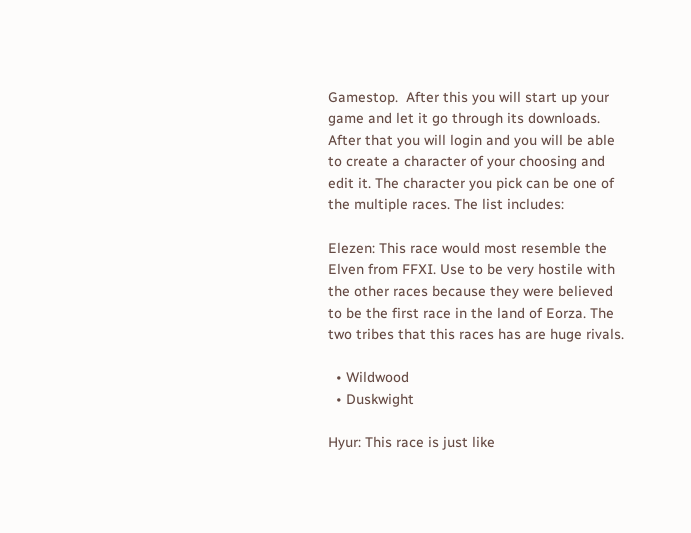Gamestop.  After this you will start up your game and let it go through its downloads. After that you will login and you will be able to create a character of your choosing and edit it. The character you pick can be one of the multiple races. The list includes:

Elezen: This race would most resemble the Elven from FFXI. Use to be very hostile with the other races because they were believed to be the first race in the land of Eorza. The two tribes that this races has are huge rivals.

  • Wildwood
  • Duskwight

Hyur: This race is just like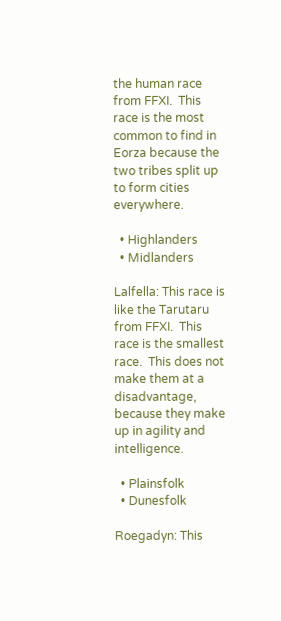the human race from FFXI.  This race is the most common to find in Eorza because the two tribes split up to form cities everywhere.

  • Highlanders
  • Midlanders

Lalfella: This race is like the Tarutaru from FFXI.  This race is the smallest race.  This does not make them at a disadvantage, because they make up in agility and intelligence.

  • Plainsfolk
  • Dunesfolk

Roegadyn: This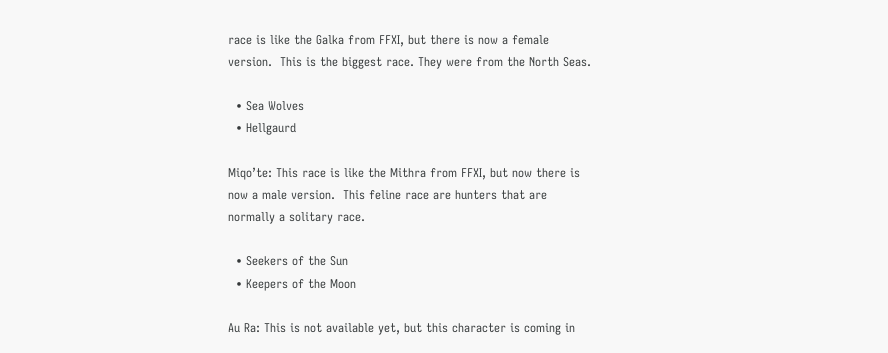race is like the Galka from FFXI, but there is now a female version.  This is the biggest race. They were from the North Seas.

  • Sea Wolves
  • Hellgaurd

Miqo’te: This race is like the Mithra from FFXI, but now there is now a male version.  This feline race are hunters that are normally a solitary race.

  • Seekers of the Sun
  • Keepers of the Moon

Au Ra: This is not available yet, but this character is coming in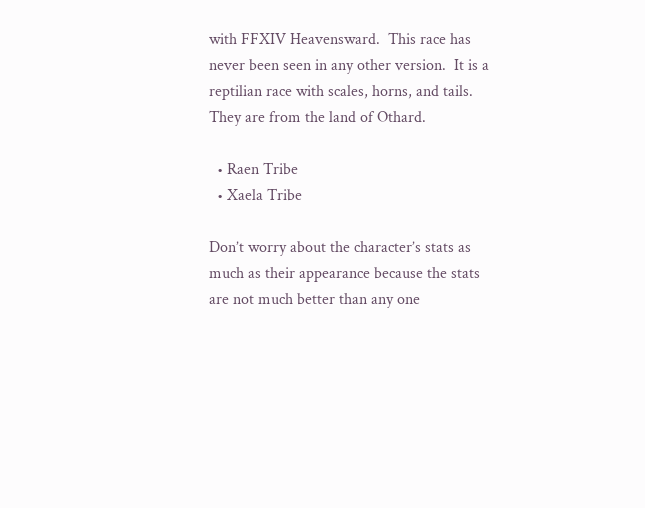with FFXIV Heavensward.  This race has never been seen in any other version.  It is a reptilian race with scales, horns, and tails.  They are from the land of Othard.

  • Raen Tribe
  • Xaela Tribe

Don’t worry about the character’s stats as much as their appearance because the stats are not much better than any one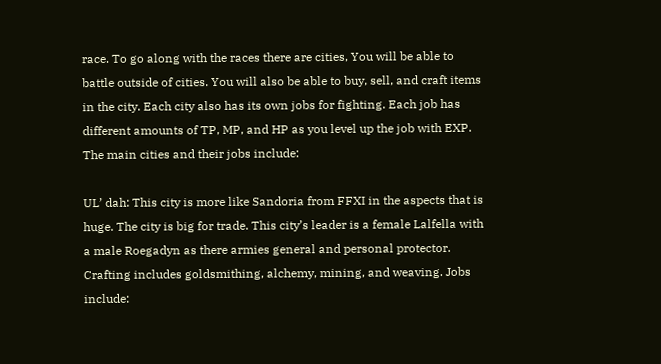race. To go along with the races there are cities, You will be able to battle outside of cities. You will also be able to buy, sell, and craft items in the city. Each city also has its own jobs for fighting. Each job has different amounts of TP, MP, and HP as you level up the job with EXP.  The main cities and their jobs include:

UL’ dah: This city is more like Sandoria from FFXI in the aspects that is huge. The city is big for trade. This city’s leader is a female Lalfella with a male Roegadyn as there armies general and personal protector. Crafting includes goldsmithing, alchemy, mining, and weaving. Jobs include: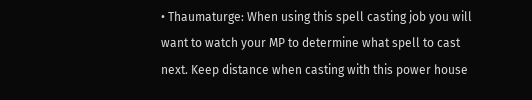• Thaumaturge: When using this spell casting job you will want to watch your MP to determine what spell to cast next. Keep distance when casting with this power house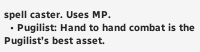spell caster. Uses MP.
  • Pugilist: Hand to hand combat is the Pugilist’s best asset.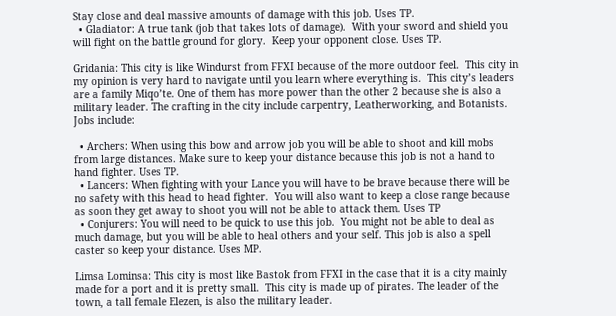Stay close and deal massive amounts of damage with this job. Uses TP.
  • Gladiator: A true tank (job that takes lots of damage).  With your sword and shield you will fight on the battle ground for glory.  Keep your opponent close. Uses TP.

Gridania: This city is like Windurst from FFXI because of the more outdoor feel.  This city in my opinion is very hard to navigate until you learn where everything is.  This city’s leaders are a family Miqo’te. One of them has more power than the other 2 because she is also a military leader. The crafting in the city include carpentry, Leatherworking, and Botanists.  Jobs include:

  • Archers: When using this bow and arrow job you will be able to shoot and kill mobs from large distances. Make sure to keep your distance because this job is not a hand to hand fighter. Uses TP.
  • Lancers: When fighting with your Lance you will have to be brave because there will be no safety with this head to head fighter.  You will also want to keep a close range because as soon they get away to shoot you will not be able to attack them. Uses TP
  • Conjurers: You will need to be quick to use this job.  You might not be able to deal as much damage, but you will be able to heal others and your self. This job is also a spell caster so keep your distance. Uses MP.

Limsa Lominsa: This city is most like Bastok from FFXI in the case that it is a city mainly made for a port and it is pretty small.  This city is made up of pirates. The leader of the town, a tall female Elezen, is also the military leader.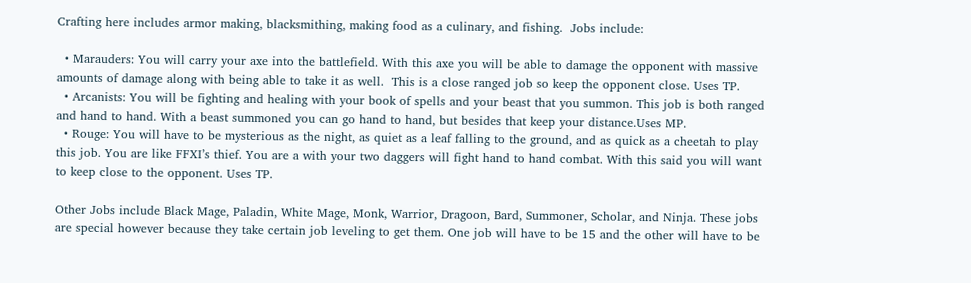Crafting here includes armor making, blacksmithing, making food as a culinary, and fishing.  Jobs include:

  • Marauders: You will carry your axe into the battlefield. With this axe you will be able to damage the opponent with massive amounts of damage along with being able to take it as well.  This is a close ranged job so keep the opponent close. Uses TP.
  • Arcanists: You will be fighting and healing with your book of spells and your beast that you summon. This job is both ranged and hand to hand. With a beast summoned you can go hand to hand, but besides that keep your distance.Uses MP.
  • Rouge: You will have to be mysterious as the night, as quiet as a leaf falling to the ground, and as quick as a cheetah to play this job. You are like FFXI’s thief. You are a with your two daggers will fight hand to hand combat. With this said you will want to keep close to the opponent. Uses TP.

Other Jobs include Black Mage, Paladin, White Mage, Monk, Warrior, Dragoon, Bard, Summoner, Scholar, and Ninja. These jobs are special however because they take certain job leveling to get them. One job will have to be 15 and the other will have to be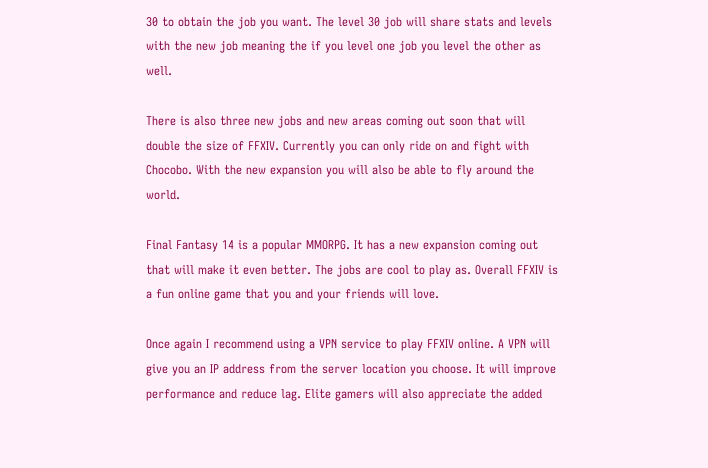30 to obtain the job you want. The level 30 job will share stats and levels with the new job meaning the if you level one job you level the other as well.

There is also three new jobs and new areas coming out soon that will double the size of FFXIV. Currently you can only ride on and fight with Chocobo. With the new expansion you will also be able to fly around the world.

Final Fantasy 14 is a popular MMORPG. It has a new expansion coming out that will make it even better. The jobs are cool to play as. Overall FFXIV is a fun online game that you and your friends will love.

Once again I recommend using a VPN service to play FFXIV online. A VPN will give you an IP address from the server location you choose. It will improve performance and reduce lag. Elite gamers will also appreciate the added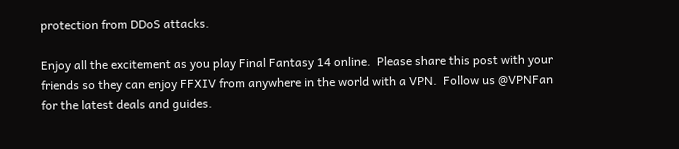protection from DDoS attacks.

Enjoy all the excitement as you play Final Fantasy 14 online.  Please share this post with your friends so they can enjoy FFXIV from anywhere in the world with a VPN.  Follow us @VPNFan for the latest deals and guides.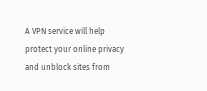A VPN service will help protect your online privacy and unblock sites from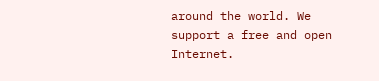around the world. We support a free and open Internet.